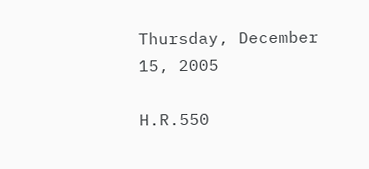Thursday, December 15, 2005

H.R.550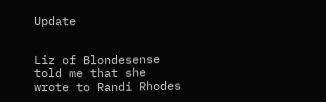Update


Liz of Blondesense told me that she wrote to Randi Rhodes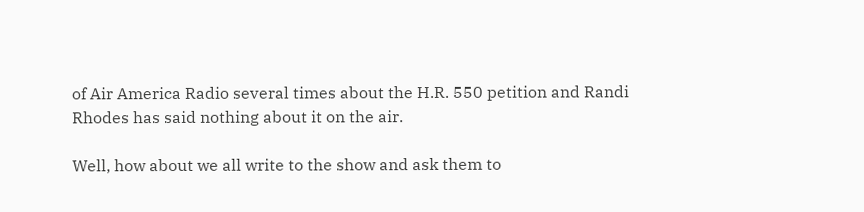of Air America Radio several times about the H.R. 550 petition and Randi Rhodes has said nothing about it on the air.

Well, how about we all write to the show and ask them to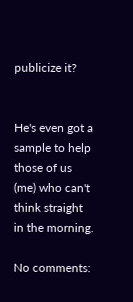publicize it?


He's even got a sample to help those of us (me) who can't think straight in the morning.

No comments: